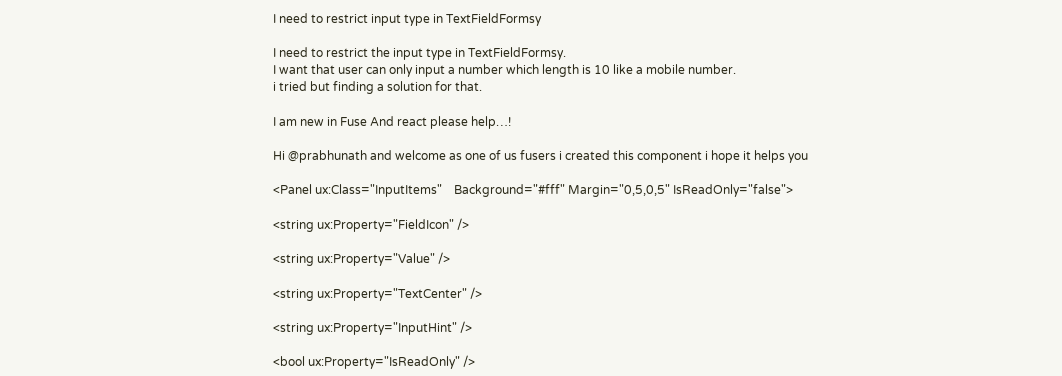I need to restrict input type in TextFieldFormsy

I need to restrict the input type in TextFieldFormsy.
I want that user can only input a number which length is 10 like a mobile number.
i tried but finding a solution for that.

I am new in Fuse And react please help…!

Hi @prabhunath and welcome as one of us fusers i created this component i hope it helps you

<Panel ux:Class="InputItems"    Background="#fff" Margin="0,5,0,5" IsReadOnly="false">

<string ux:Property="FieldIcon" />

<string ux:Property="Value" />

<string ux:Property="TextCenter" />

<string ux:Property="InputHint" />

<bool ux:Property="IsReadOnly" />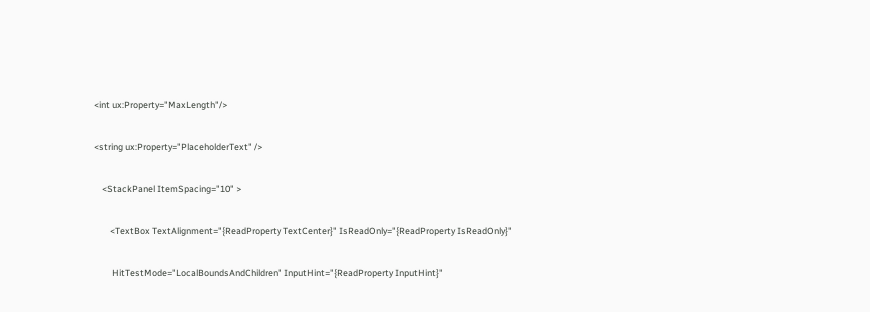<int ux:Property="MaxLength"/>

<string ux:Property="PlaceholderText" />

    <StackPanel ItemSpacing="10" >

        <TextBox TextAlignment="{ReadProperty TextCenter}" IsReadOnly="{ReadProperty IsReadOnly}"

         HitTestMode="LocalBoundsAndChildren" InputHint="{ReadProperty InputHint}"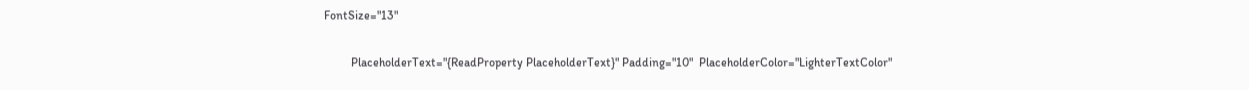FontSize="13"

         PlaceholderText="{ReadProperty PlaceholderText}" Padding="10"  PlaceholderColor="LighterTextColor"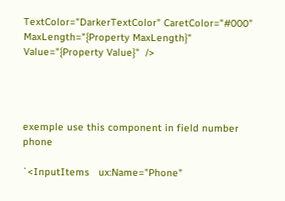TextColor="DarkerTextColor" CaretColor="#000" MaxLength="{Property MaxLength}"  Value="{Property Value}"  />




exemple use this component in field number phone

`<InputItems   ux:Name="Phone"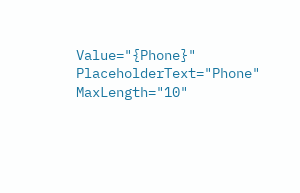Value="{Phone}" PlaceholderText="Phone" MaxLength="10"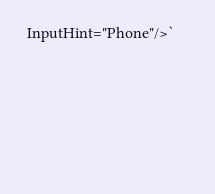InputHint="Phone"/>`